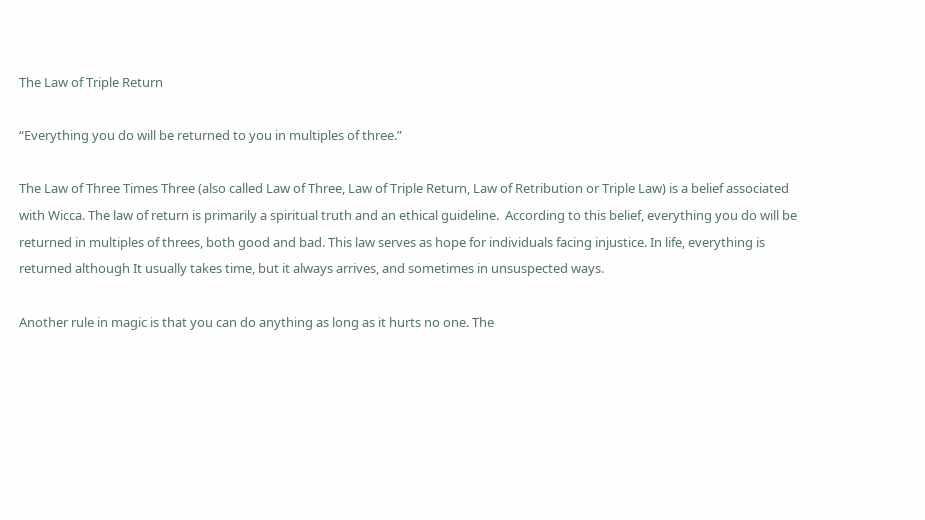The Law of Triple Return

“Everything you do will be returned to you in multiples of three.”

The Law of Three Times Three (also called Law of Three, Law of Triple Return, Law of Retribution or Triple Law) is a belief associated with Wicca. The law of return is primarily a spiritual truth and an ethical guideline.  According to this belief, everything you do will be returned in multiples of threes, both good and bad. This law serves as hope for individuals facing injustice. In life, everything is returned although It usually takes time, but it always arrives, and sometimes in unsuspected ways.

Another rule in magic is that you can do anything as long as it hurts no one. The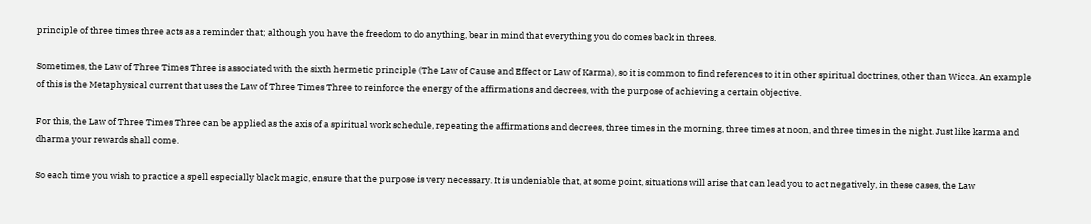principle of three times three acts as a reminder that; although you have the freedom to do anything, bear in mind that everything you do comes back in threes.

Sometimes, the Law of Three Times Three is associated with the sixth hermetic principle (The Law of Cause and Effect or Law of Karma), so it is common to find references to it in other spiritual doctrines, other than Wicca. An example of this is the Metaphysical current that uses the Law of Three Times Three to reinforce the energy of the affirmations and decrees, with the purpose of achieving a certain objective.

For this, the Law of Three Times Three can be applied as the axis of a spiritual work schedule, repeating the affirmations and decrees, three times in the morning, three times at noon, and three times in the night. Just like karma and dharma your rewards shall come.

So each time you wish to practice a spell especially black magic, ensure that the purpose is very necessary. It is undeniable that, at some point, situations will arise that can lead you to act negatively, in these cases, the Law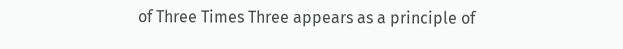of Three Times Three appears as a principle of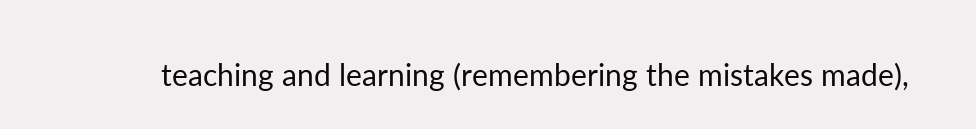teaching and learning (remembering the mistakes made),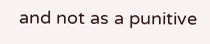and not as a punitive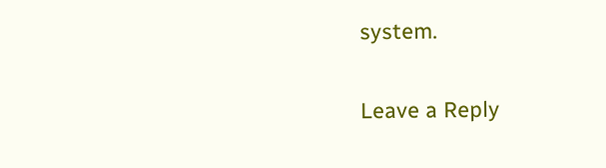system.

Leave a Reply